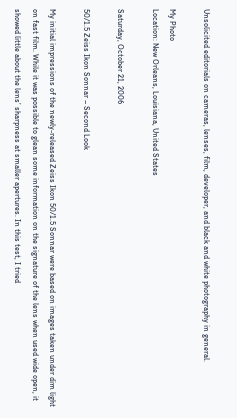Unsolicited editorials on cameras, lenses, film, developer, and black and white photography in general.

My Photo
Location: New Orleans, Louisiana, United States

Saturday, October 21, 2006

50/1.5 Zeiss Ikon Sonnar – Second Look

My initial impressions of the newly-released Zeiss Ikon 50/1.5 Sonnar were based on images taken under dim light on fast film. While it was possible to glean some information on the signature of the lens when used wide open, it showed little about the lens’ sharpness at smaller apertures. In this test, I tried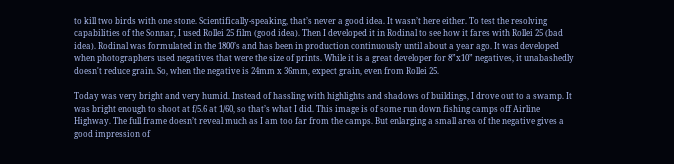to kill two birds with one stone. Scientifically-speaking, that’s never a good idea. It wasn’t here either. To test the resolving capabilities of the Sonnar, I used Rollei 25 film (good idea). Then I developed it in Rodinal to see how it fares with Rollei 25 (bad idea). Rodinal was formulated in the 1800’s and has been in production continuously until about a year ago. It was developed when photographers used negatives that were the size of prints. While it is a great developer for 8”x10” negatives, it unabashedly doesn't reduce grain. So, when the negative is 24mm x 36mm, expect grain, even from Rollei 25.

Today was very bright and very humid. Instead of hassling with highlights and shadows of buildings, I drove out to a swamp. It was bright enough to shoot at f/5.6 at 1/60, so that’s what I did. This image is of some run down fishing camps off Airline Highway. The full frame doesn’t reveal much as I am too far from the camps. But enlarging a small area of the negative gives a good impression of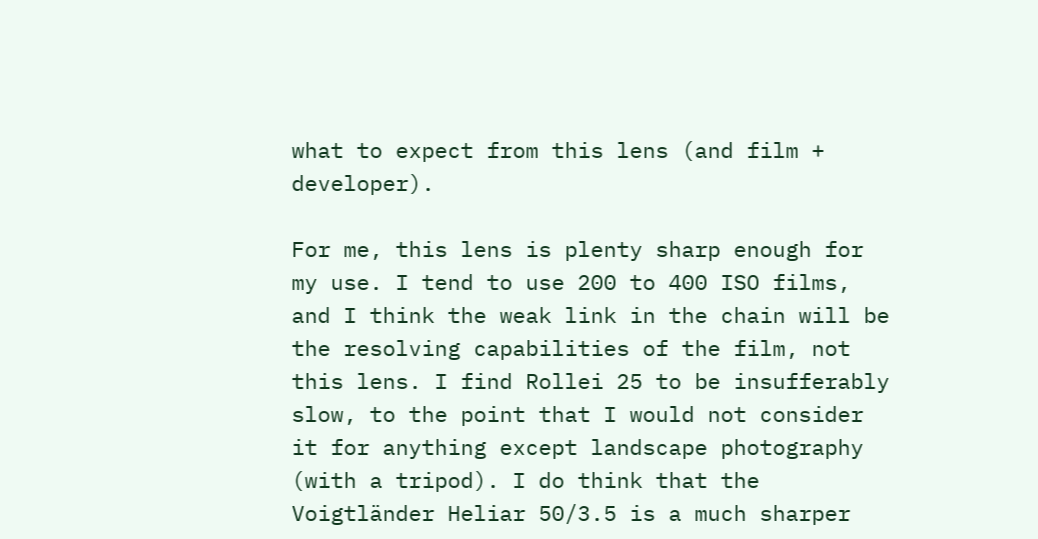what to expect from this lens (and film + developer).

For me, this lens is plenty sharp enough for my use. I tend to use 200 to 400 ISO films, and I think the weak link in the chain will be the resolving capabilities of the film, not this lens. I find Rollei 25 to be insufferably slow, to the point that I would not consider it for anything except landscape photography (with a tripod). I do think that the Voigtländer Heliar 50/3.5 is a much sharper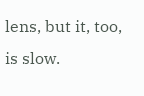lens, but it, too, is slow.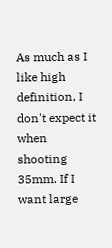As much as I like high definition, I don't expect it when shooting 35mm. If I want large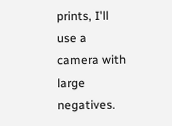prints, I'll use a camera with large negatives.